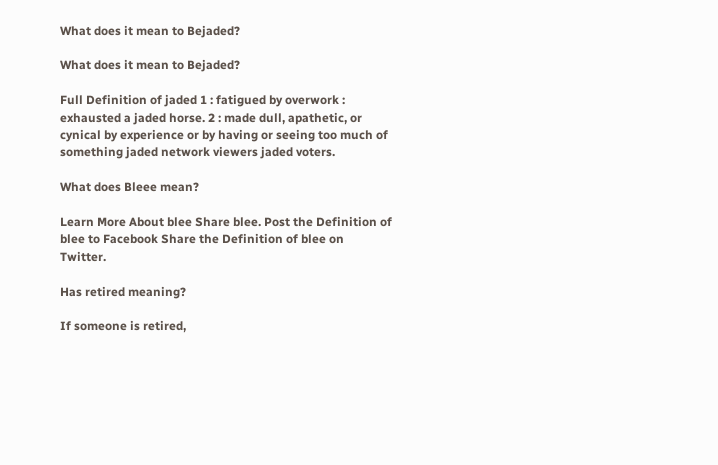What does it mean to Bejaded?

What does it mean to Bejaded?

Full Definition of jaded 1 : fatigued by overwork : exhausted a jaded horse. 2 : made dull, apathetic, or cynical by experience or by having or seeing too much of something jaded network viewers jaded voters.

What does Bleee mean?

Learn More About blee Share blee. Post the Definition of blee to Facebook Share the Definition of blee on Twitter.

Has retired meaning?

If someone is retired,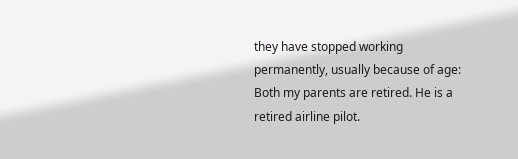they have stopped working permanently, usually because of age: Both my parents are retired. He is a retired airline pilot.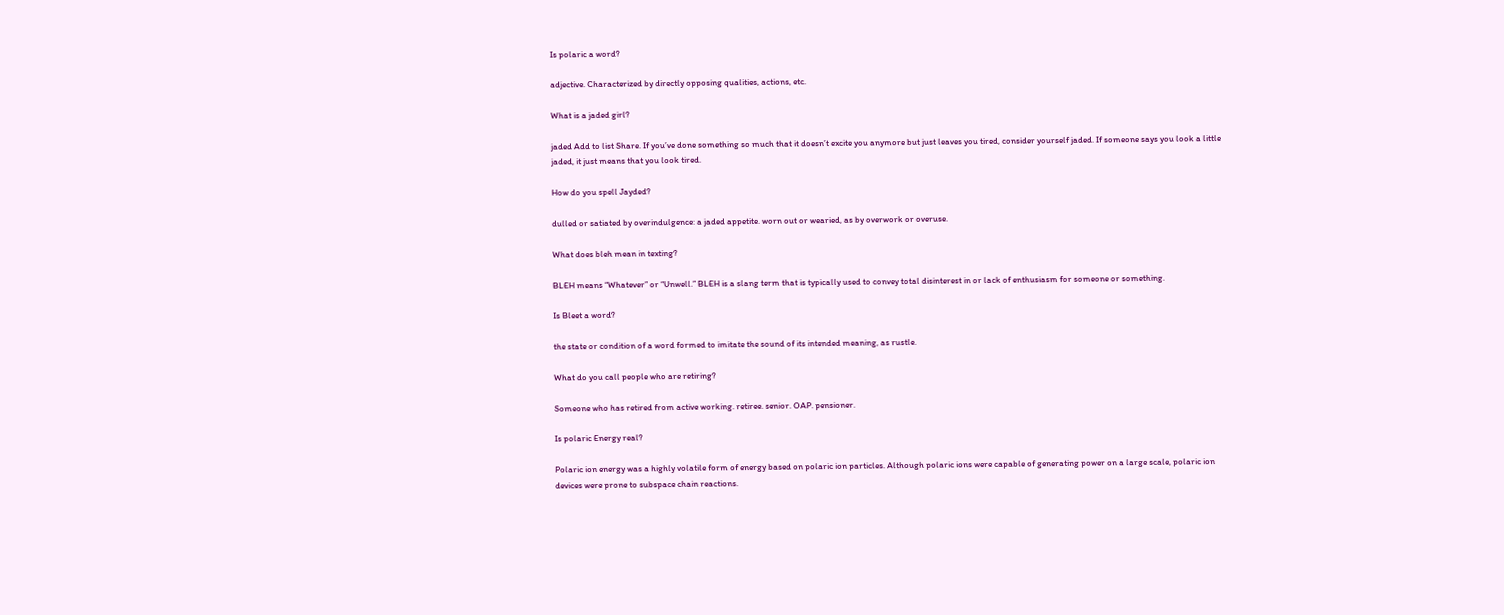Is polaric a word?

adjective. Characterized by directly opposing qualities, actions, etc.

What is a jaded girl?

jaded Add to list Share. If you’ve done something so much that it doesn’t excite you anymore but just leaves you tired, consider yourself jaded. If someone says you look a little jaded, it just means that you look tired.

How do you spell Jayded?

dulled or satiated by overindulgence: a jaded appetite. worn out or wearied, as by overwork or overuse.

What does bleh mean in texting?

BLEH means “Whatever” or “Unwell.” BLEH is a slang term that is typically used to convey total disinterest in or lack of enthusiasm for someone or something.

Is Bleet a word?

the state or condition of a word formed to imitate the sound of its intended meaning, as rustle.

What do you call people who are retiring?

Someone who has retired from active working. retiree. senior. OAP. pensioner.

Is polaric Energy real?

Polaric ion energy was a highly volatile form of energy based on polaric ion particles. Although polaric ions were capable of generating power on a large scale, polaric ion devices were prone to subspace chain reactions.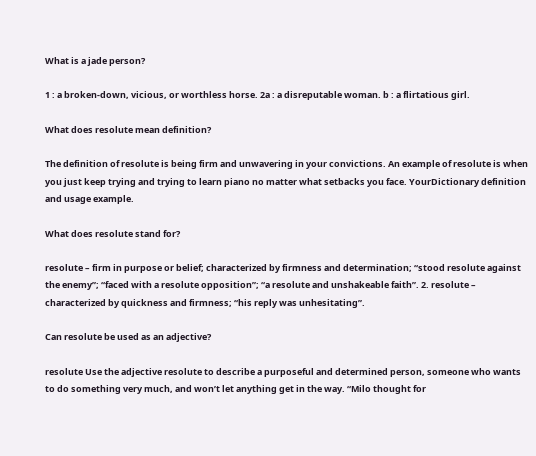What is a jade person?

1 : a broken-down, vicious, or worthless horse. 2a : a disreputable woman. b : a flirtatious girl.

What does resolute mean definition?

The definition of resolute is being firm and unwavering in your convictions. An example of resolute is when you just keep trying and trying to learn piano no matter what setbacks you face. YourDictionary definition and usage example.

What does resolute stand for?

resolute – firm in purpose or belief; characterized by firmness and determination; “stood resolute against the enemy”; “faced with a resolute opposition”; “a resolute and unshakeable faith”. 2. resolute – characterized by quickness and firmness; “his reply was unhesitating”.

Can resolute be used as an adjective?

resolute Use the adjective resolute to describe a purposeful and determined person, someone who wants to do something very much, and won’t let anything get in the way. “Milo thought for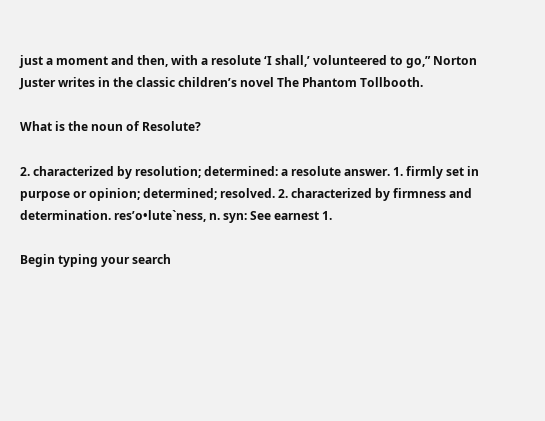just a moment and then, with a resolute ‘I shall,’ volunteered to go,” Norton Juster writes in the classic children’s novel The Phantom Tollbooth.

What is the noun of Resolute?

2. characterized by resolution; determined: a resolute answer. 1. firmly set in purpose or opinion; determined; resolved. 2. characterized by firmness and determination. res’o•lute`ness, n. syn: See earnest 1.

Begin typing your search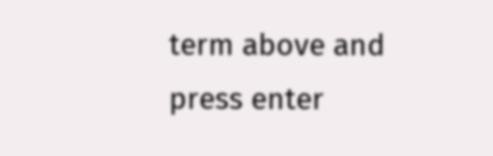term above and press enter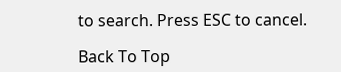to search. Press ESC to cancel.

Back To Top